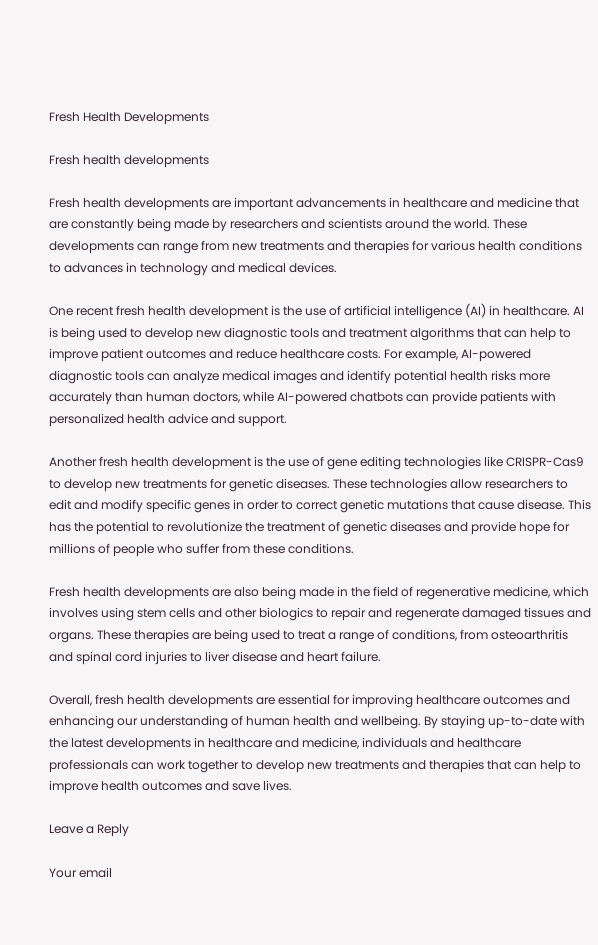Fresh Health Developments

Fresh health developments

Fresh health developments are important advancements in healthcare and medicine that are constantly being made by researchers and scientists around the world. These developments can range from new treatments and therapies for various health conditions to advances in technology and medical devices.

One recent fresh health development is the use of artificial intelligence (AI) in healthcare. AI is being used to develop new diagnostic tools and treatment algorithms that can help to improve patient outcomes and reduce healthcare costs. For example, AI-powered diagnostic tools can analyze medical images and identify potential health risks more accurately than human doctors, while AI-powered chatbots can provide patients with personalized health advice and support.

Another fresh health development is the use of gene editing technologies like CRISPR-Cas9 to develop new treatments for genetic diseases. These technologies allow researchers to edit and modify specific genes in order to correct genetic mutations that cause disease. This has the potential to revolutionize the treatment of genetic diseases and provide hope for millions of people who suffer from these conditions.

Fresh health developments are also being made in the field of regenerative medicine, which involves using stem cells and other biologics to repair and regenerate damaged tissues and organs. These therapies are being used to treat a range of conditions, from osteoarthritis and spinal cord injuries to liver disease and heart failure.

Overall, fresh health developments are essential for improving healthcare outcomes and enhancing our understanding of human health and wellbeing. By staying up-to-date with the latest developments in healthcare and medicine, individuals and healthcare professionals can work together to develop new treatments and therapies that can help to improve health outcomes and save lives.

Leave a Reply

Your email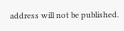address will not be published.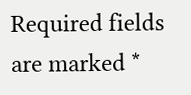Required fields are marked *